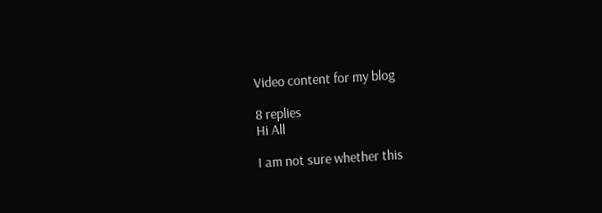Video content for my blog

8 replies
Hi All

I am not sure whether this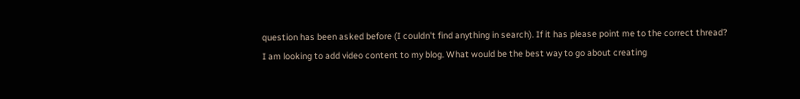question has been asked before (I couldn't find anything in search). If it has please point me to the correct thread?
I am looking to add video content to my blog. What would be the best way to go about creating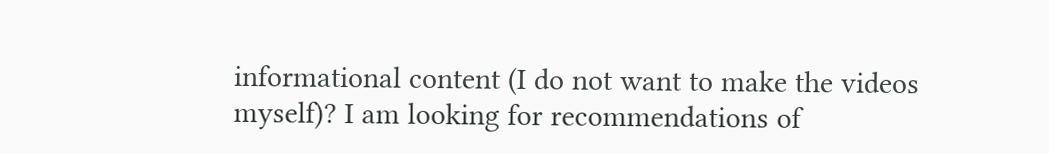informational content (I do not want to make the videos myself)? I am looking for recommendations of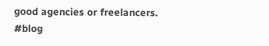good agencies or freelancers.
#blog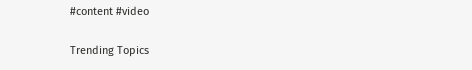#content #video

Trending Topics